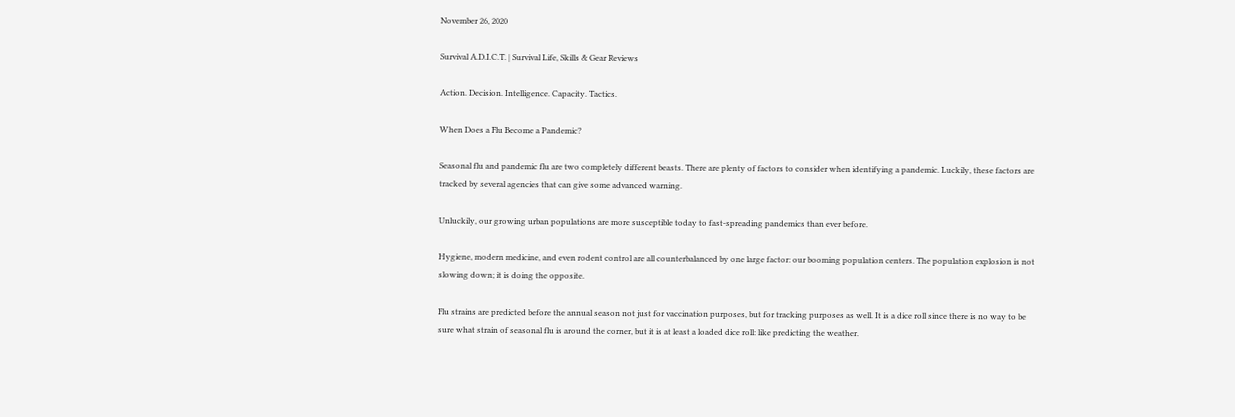November 26, 2020

Survival A.D.I.C.T. | Survival Life, Skills & Gear Reviews

Action. Decision. Intelligence. Capacity. Tactics.

When Does a Flu Become a Pandemic?

Seasonal flu and pandemic flu are two completely different beasts. There are plenty of factors to consider when identifying a pandemic. Luckily, these factors are tracked by several agencies that can give some advanced warning.

Unluckily, our growing urban populations are more susceptible today to fast-spreading pandemics than ever before.

Hygiene, modern medicine, and even rodent control are all counterbalanced by one large factor: our booming population centers. The population explosion is not slowing down; it is doing the opposite.

Flu strains are predicted before the annual season not just for vaccination purposes, but for tracking purposes as well. It is a dice roll since there is no way to be sure what strain of seasonal flu is around the corner, but it is at least a loaded dice roll: like predicting the weather.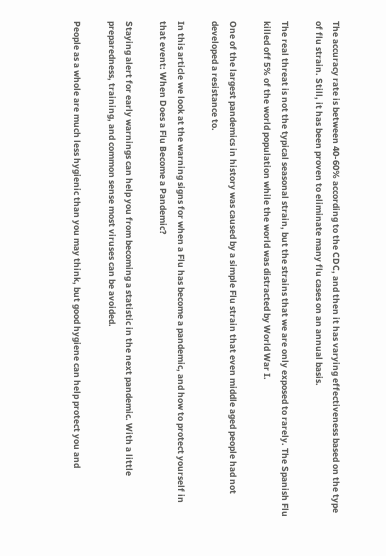The accuracy rate is between 40-60% according to the CDC, and then it has varying effectiveness based on the type of flu strain. Still, it has been proven to eliminate many flu cases on an annual basis.

The real threat is not the typical seasonal strain, but the strains that we are only exposed to rarely. The Spanish Flu killed off 5% of the world population while the world was distracted by World War I.

One of the largest pandemics in history was caused by a simple Flu strain that even middle aged people had not developed a resistance to.

In this article we look at the warning signs for when a Flu has become a pandemic, and how to protect yourself in that event: When Does a Flu Become a Pandemic?

Staying alert for early warnings can help you from becoming a statistic in the next pandemic. With a little preparedness, training, and common sense most viruses can be avoided.

People as a whole are much less hygienic than you may think, but good hygiene can help protect you and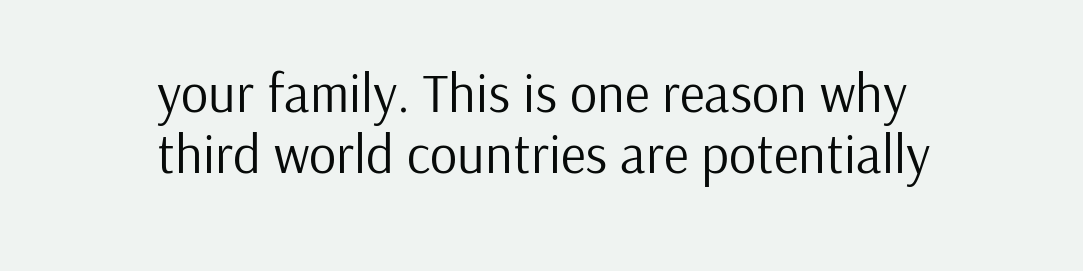your family. This is one reason why third world countries are potentially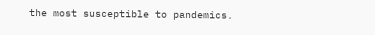the most susceptible to pandemics.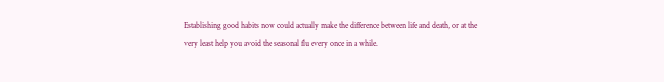Establishing good habits now could actually make the difference between life and death, or at the very least help you avoid the seasonal flu every once in a while.